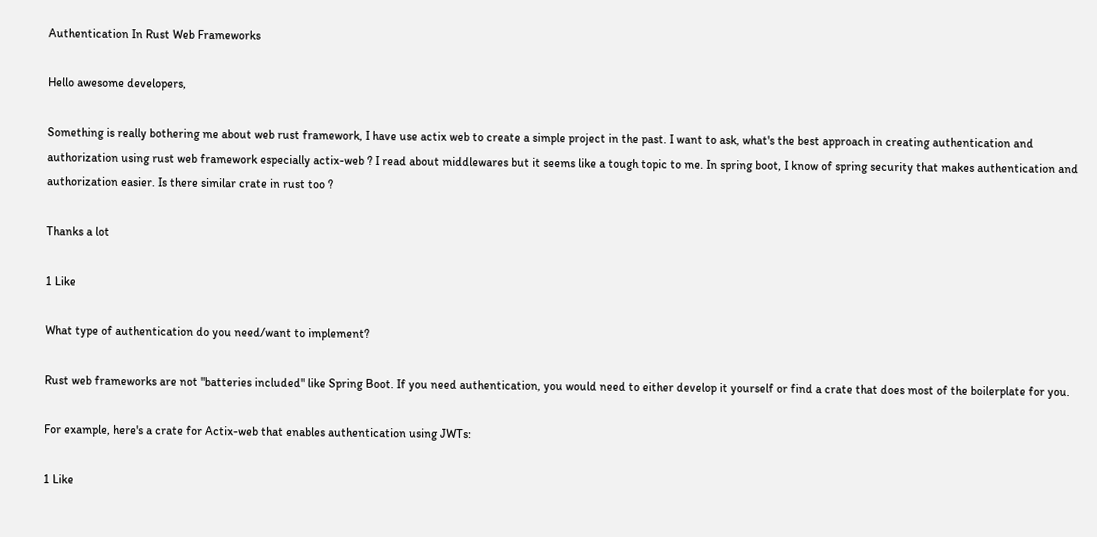Authentication In Rust Web Frameworks

Hello awesome developers,

Something is really bothering me about web rust framework, I have use actix web to create a simple project in the past. I want to ask, what's the best approach in creating authentication and authorization using rust web framework especially actix-web ? I read about middlewares but it seems like a tough topic to me. In spring boot, I know of spring security that makes authentication and authorization easier. Is there similar crate in rust too ?

Thanks a lot

1 Like

What type of authentication do you need/want to implement?

Rust web frameworks are not "batteries included" like Spring Boot. If you need authentication, you would need to either develop it yourself or find a crate that does most of the boilerplate for you.

For example, here's a crate for Actix-web that enables authentication using JWTs:

1 Like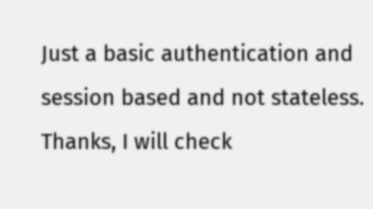Just a basic authentication and session based and not stateless. Thanks, I will check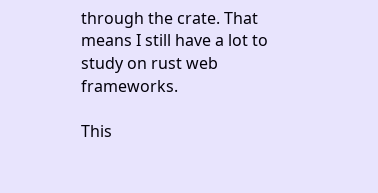through the crate. That means I still have a lot to study on rust web frameworks.

This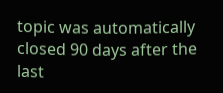topic was automatically closed 90 days after the last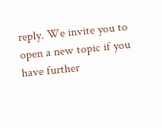reply. We invite you to open a new topic if you have further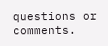questions or comments.